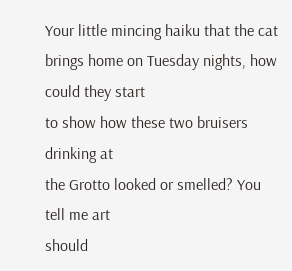Your little mincing haiku that the cat
brings home on Tuesday nights, how could they start
to show how these two bruisers drinking at
the Grotto looked or smelled? You tell me art
should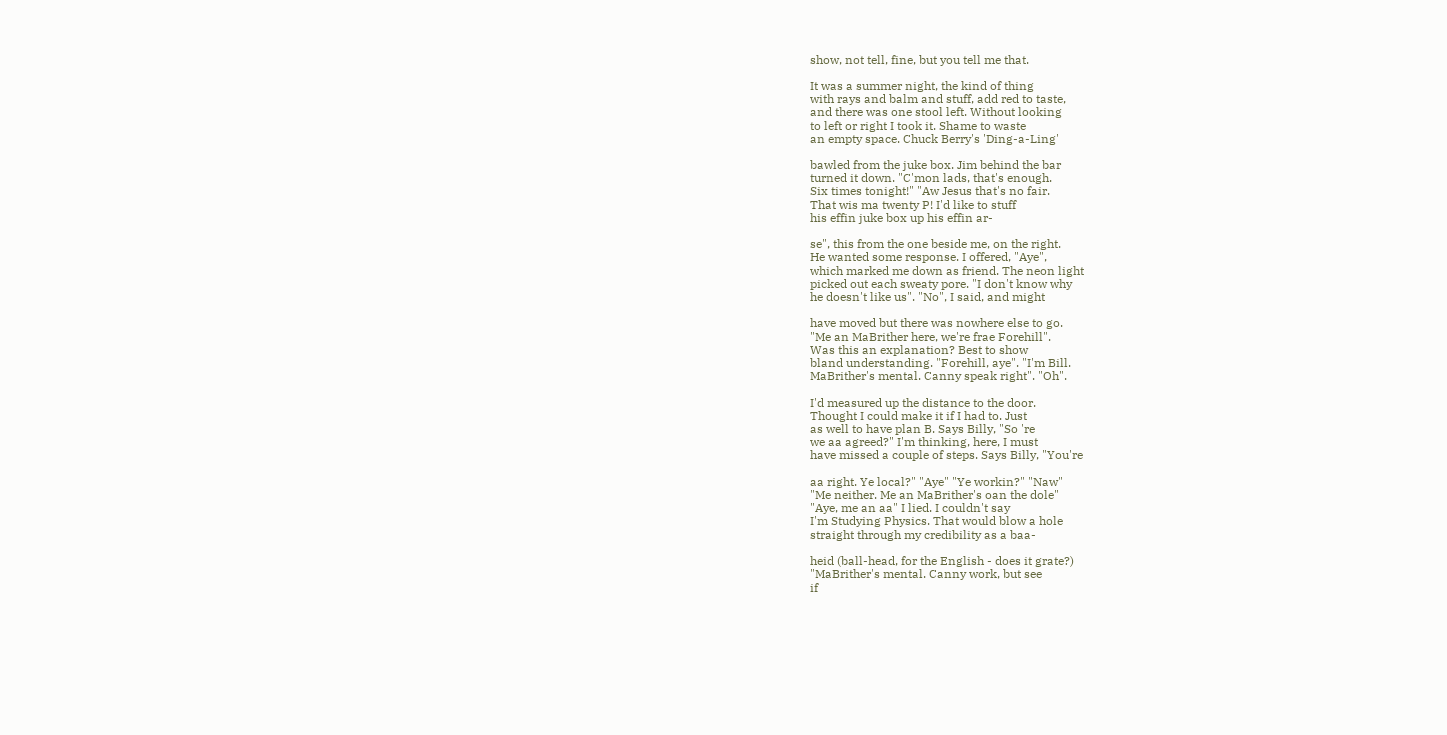show, not tell, fine, but you tell me that.

It was a summer night, the kind of thing
with rays and balm and stuff, add red to taste,
and there was one stool left. Without looking
to left or right I took it. Shame to waste
an empty space. Chuck Berry's 'Ding-a-Ling'

bawled from the juke box. Jim behind the bar
turned it down. "C'mon lads, that's enough.
Six times tonight!" "Aw Jesus that's no fair.
That wis ma twenty P! I'd like to stuff
his effin juke box up his effin ar-

se", this from the one beside me, on the right.
He wanted some response. I offered, "Aye",
which marked me down as friend. The neon light
picked out each sweaty pore. "I don't know why
he doesn't like us". "No", I said, and might

have moved but there was nowhere else to go.
"Me an MaBrither here, we're frae Forehill".
Was this an explanation? Best to show
bland understanding. "Forehill, aye". "I'm Bill.
MaBrither's mental. Canny speak right". "Oh".

I'd measured up the distance to the door.
Thought I could make it if I had to. Just
as well to have plan B. Says Billy, "So 're
we aa agreed?" I'm thinking, here, I must
have missed a couple of steps. Says Billy, "You're

aa right. Ye local?" "Aye" "Ye workin?" "Naw"
"Me neither. Me an MaBrither's oan the dole"
"Aye, me an aa" I lied. I couldn't say
I'm Studying Physics. That would blow a hole
straight through my credibility as a baa-

heid (ball-head, for the English - does it grate?)
"MaBrither's mental. Canny work, but see
if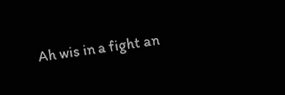Ah wis in a fight an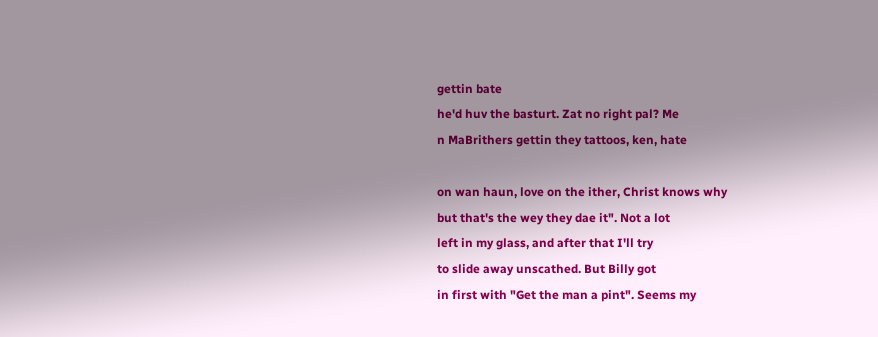gettin bate
he'd huv the basturt. Zat no right pal? Me
n MaBrithers gettin they tattoos, ken, hate

on wan haun, love on the ither, Christ knows why
but that's the wey they dae it". Not a lot
left in my glass, and after that I'll try
to slide away unscathed. But Billy got
in first with "Get the man a pint". Seems my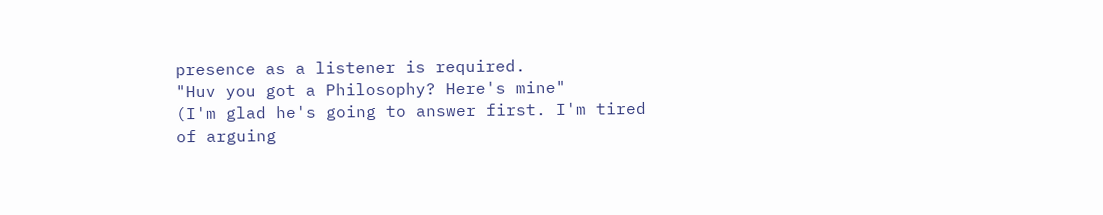presence as a listener is required.
"Huv you got a Philosophy? Here's mine"
(I'm glad he's going to answer first. I'm tired
of arguing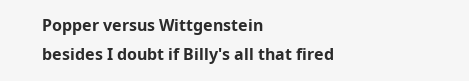Popper versus Wittgenstein
besides I doubt if Billy's all that fired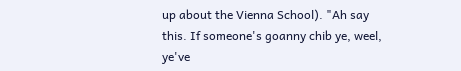up about the Vienna School). "Ah say
this. If someone's goanny chib ye, weel,
ye've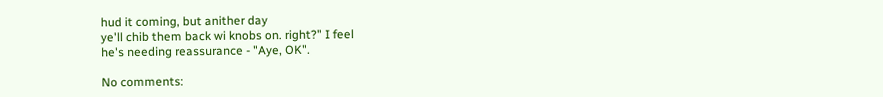hud it coming, but anither day
ye'll chib them back wi knobs on. right?" I feel
he's needing reassurance - "Aye, OK".

No comments: